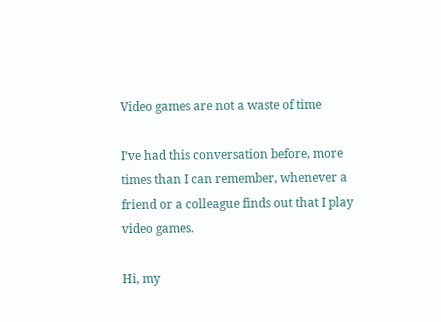Video games are not a waste of time

I’ve had this conversation before, more times than I can remember, whenever a friend or a colleague finds out that I play video games.

Hi, my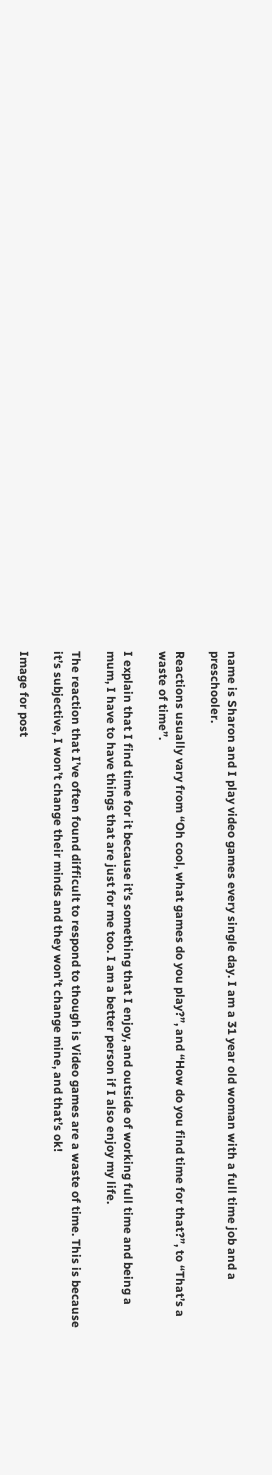name is Sharon and I play video games every single day. I am a 31 year old woman with a full time job and a preschooler.

Reactions usually vary from “Oh cool, what games do you play?”, and “How do you find time for that?”, to “That’s a waste of time”.

I explain that I find time for it because it’s something that I enjoy, and outside of working full time and being a mum, I have to have things that are just for me too. I am a better person if I also enjoy my life.

The reaction that I’ve often found difficult to respond to though is Video games are a waste of time. This is because it’s subjective, I won’t change their minds and they won’t change mine, and that’s ok!

Image for post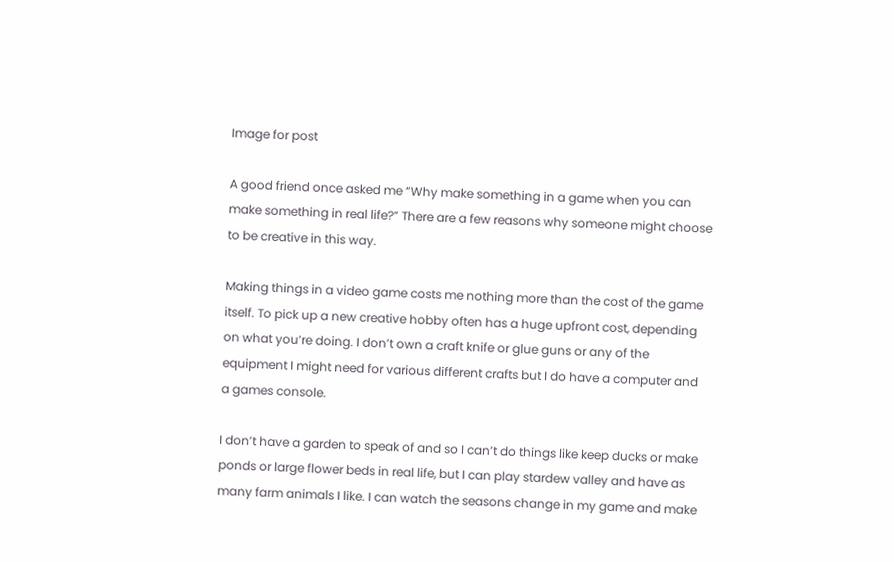Image for post

A good friend once asked me “Why make something in a game when you can make something in real life?” There are a few reasons why someone might choose to be creative in this way.

Making things in a video game costs me nothing more than the cost of the game itself. To pick up a new creative hobby often has a huge upfront cost, depending on what you’re doing. I don’t own a craft knife or glue guns or any of the equipment I might need for various different crafts but I do have a computer and a games console.

I don’t have a garden to speak of and so I can’t do things like keep ducks or make ponds or large flower beds in real life, but I can play stardew valley and have as many farm animals I like. I can watch the seasons change in my game and make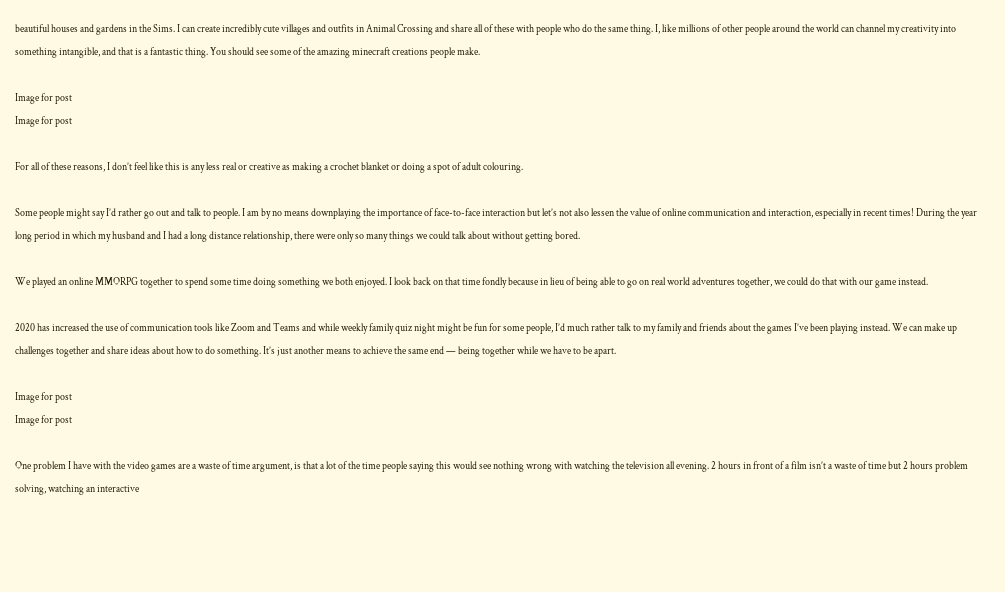beautiful houses and gardens in the Sims. I can create incredibly cute villages and outfits in Animal Crossing and share all of these with people who do the same thing. I, like millions of other people around the world can channel my creativity into something intangible, and that is a fantastic thing. You should see some of the amazing minecraft creations people make.

Image for post
Image for post

For all of these reasons, I don’t feel like this is any less real or creative as making a crochet blanket or doing a spot of adult colouring.

Some people might say I’d rather go out and talk to people. I am by no means downplaying the importance of face-to-face interaction but let’s not also lessen the value of online communication and interaction, especially in recent times! During the year long period in which my husband and I had a long distance relationship, there were only so many things we could talk about without getting bored.

We played an online MMORPG together to spend some time doing something we both enjoyed. I look back on that time fondly because in lieu of being able to go on real world adventures together, we could do that with our game instead.

2020 has increased the use of communication tools like Zoom and Teams and while weekly family quiz night might be fun for some people, I’d much rather talk to my family and friends about the games I’ve been playing instead. We can make up challenges together and share ideas about how to do something. It’s just another means to achieve the same end — being together while we have to be apart.

Image for post
Image for post

One problem I have with the video games are a waste of time argument, is that a lot of the time people saying this would see nothing wrong with watching the television all evening. 2 hours in front of a film isn’t a waste of time but 2 hours problem solving, watching an interactive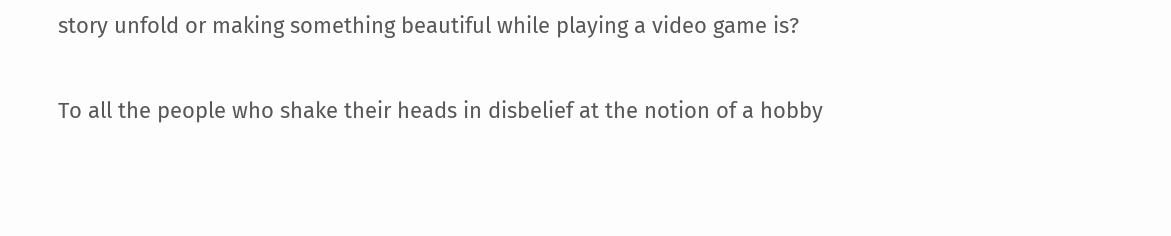story unfold or making something beautiful while playing a video game is?

To all the people who shake their heads in disbelief at the notion of a hobby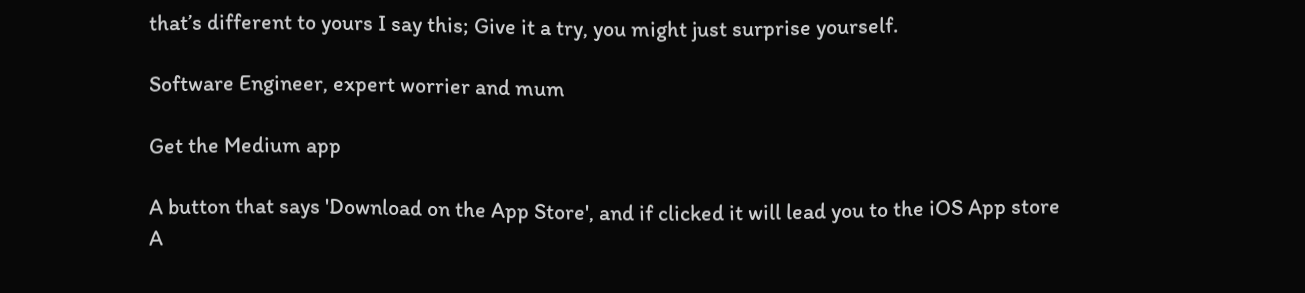that’s different to yours I say this; Give it a try, you might just surprise yourself.

Software Engineer, expert worrier and mum

Get the Medium app

A button that says 'Download on the App Store', and if clicked it will lead you to the iOS App store
A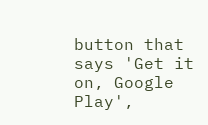button that says 'Get it on, Google Play',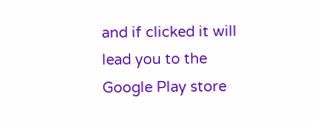and if clicked it will lead you to the Google Play store